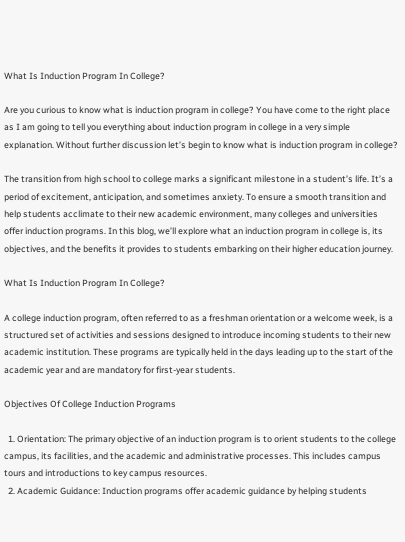What Is Induction Program In College?

Are you curious to know what is induction program in college? You have come to the right place as I am going to tell you everything about induction program in college in a very simple explanation. Without further discussion let’s begin to know what is induction program in college?

The transition from high school to college marks a significant milestone in a student’s life. It’s a period of excitement, anticipation, and sometimes anxiety. To ensure a smooth transition and help students acclimate to their new academic environment, many colleges and universities offer induction programs. In this blog, we’ll explore what an induction program in college is, its objectives, and the benefits it provides to students embarking on their higher education journey.

What Is Induction Program In College?

A college induction program, often referred to as a freshman orientation or a welcome week, is a structured set of activities and sessions designed to introduce incoming students to their new academic institution. These programs are typically held in the days leading up to the start of the academic year and are mandatory for first-year students.

Objectives Of College Induction Programs

  1. Orientation: The primary objective of an induction program is to orient students to the college campus, its facilities, and the academic and administrative processes. This includes campus tours and introductions to key campus resources.
  2. Academic Guidance: Induction programs offer academic guidance by helping students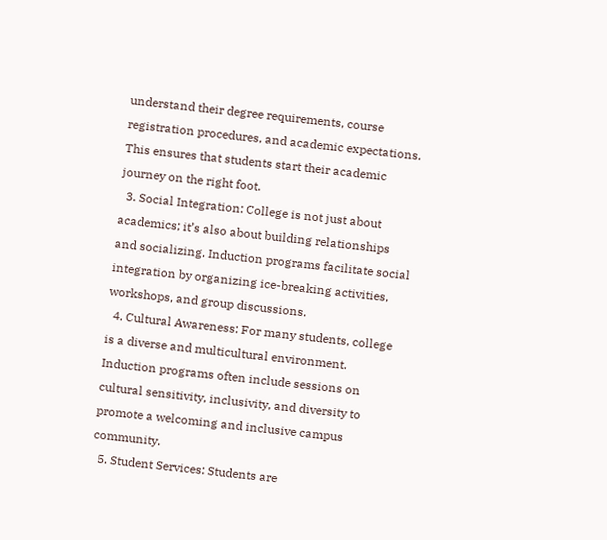understand their degree requirements, course registration procedures, and academic expectations. This ensures that students start their academic journey on the right foot.
  3. Social Integration: College is not just about academics; it’s also about building relationships and socializing. Induction programs facilitate social integration by organizing ice-breaking activities, workshops, and group discussions.
  4. Cultural Awareness: For many students, college is a diverse and multicultural environment. Induction programs often include sessions on cultural sensitivity, inclusivity, and diversity to promote a welcoming and inclusive campus community.
  5. Student Services: Students are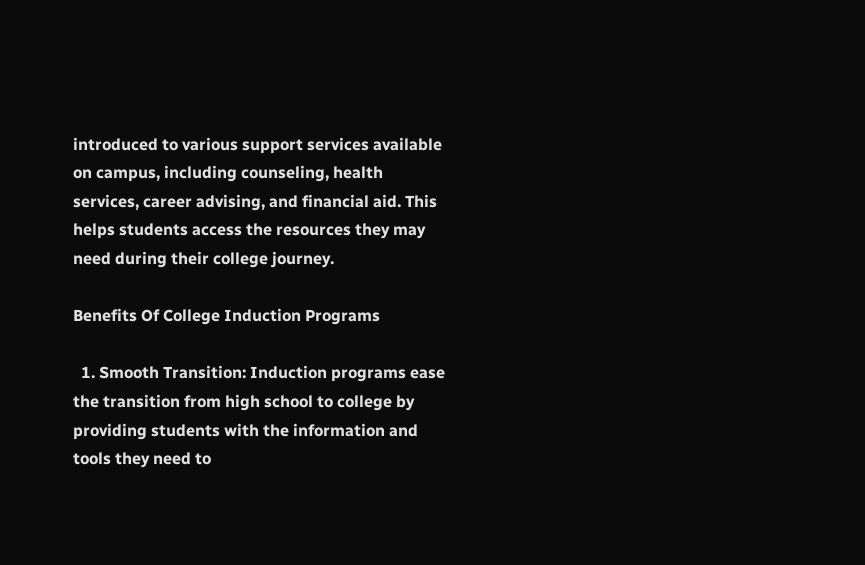introduced to various support services available on campus, including counseling, health services, career advising, and financial aid. This helps students access the resources they may need during their college journey.

Benefits Of College Induction Programs

  1. Smooth Transition: Induction programs ease the transition from high school to college by providing students with the information and tools they need to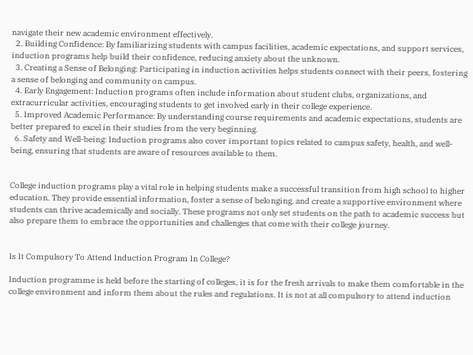navigate their new academic environment effectively.
  2. Building Confidence: By familiarizing students with campus facilities, academic expectations, and support services, induction programs help build their confidence, reducing anxiety about the unknown.
  3. Creating a Sense of Belonging: Participating in induction activities helps students connect with their peers, fostering a sense of belonging and community on campus.
  4. Early Engagement: Induction programs often include information about student clubs, organizations, and extracurricular activities, encouraging students to get involved early in their college experience.
  5. Improved Academic Performance: By understanding course requirements and academic expectations, students are better prepared to excel in their studies from the very beginning.
  6. Safety and Well-being: Induction programs also cover important topics related to campus safety, health, and well-being, ensuring that students are aware of resources available to them.


College induction programs play a vital role in helping students make a successful transition from high school to higher education. They provide essential information, foster a sense of belonging, and create a supportive environment where students can thrive academically and socially. These programs not only set students on the path to academic success but also prepare them to embrace the opportunities and challenges that come with their college journey.


Is It Compulsory To Attend Induction Program In College?

Induction programme is held before the starting of colleges, it is for the fresh arrivals to make them comfortable in the college environment and inform them about the rules and regulations. It is not at all compulsory to attend induction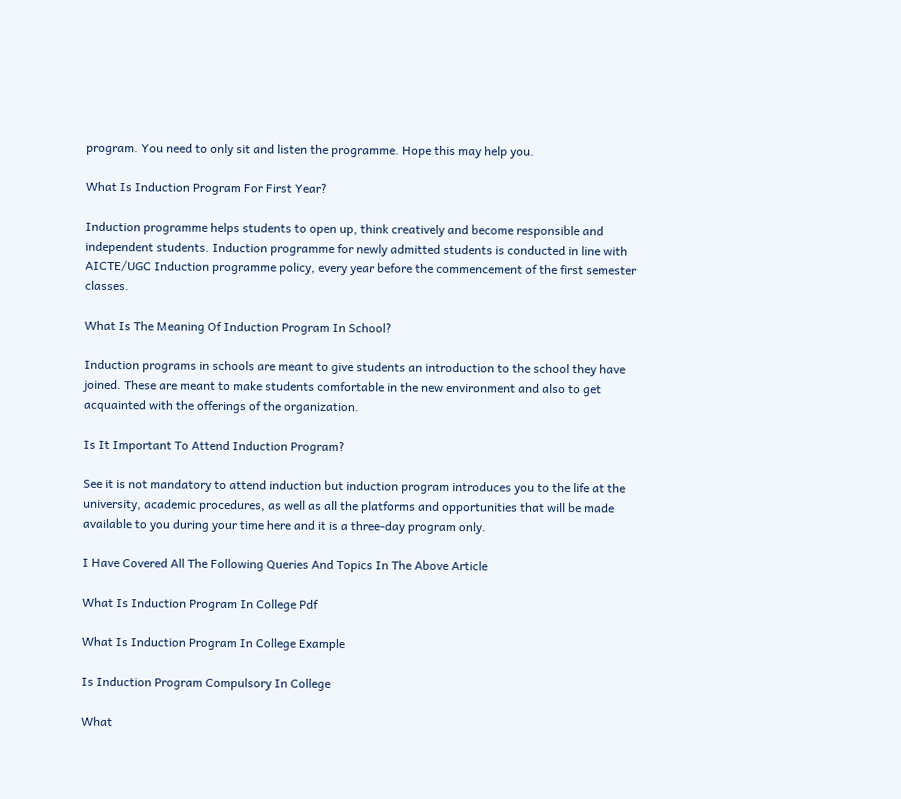program. You need to only sit and listen the programme. Hope this may help you.

What Is Induction Program For First Year?

Induction programme helps students to open up, think creatively and become responsible and independent students. Induction programme for newly admitted students is conducted in line with AICTE/UGC Induction programme policy, every year before the commencement of the first semester classes.

What Is The Meaning Of Induction Program In School?

Induction programs in schools are meant to give students an introduction to the school they have joined. These are meant to make students comfortable in the new environment and also to get acquainted with the offerings of the organization.

Is It Important To Attend Induction Program?

See it is not mandatory to attend induction but induction program introduces you to the life at the university, academic procedures, as well as all the platforms and opportunities that will be made available to you during your time here and it is a three-day program only.

I Have Covered All The Following Queries And Topics In The Above Article

What Is Induction Program In College Pdf

What Is Induction Program In College Example

Is Induction Program Compulsory In College

What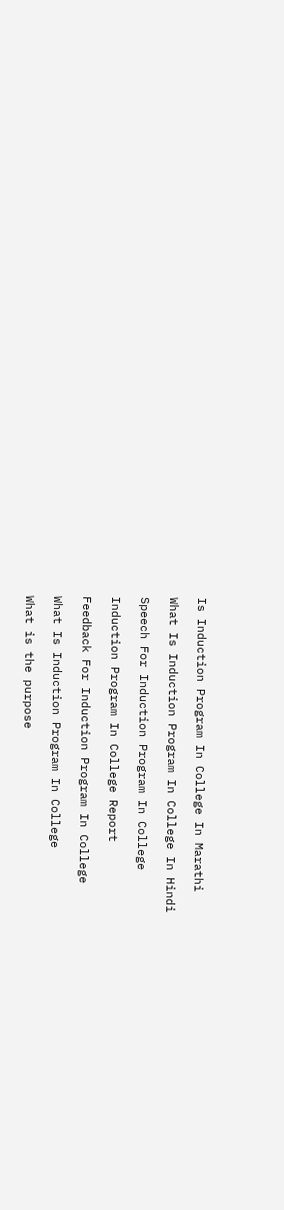Is Induction Program In College In Marathi

What Is Induction Program In College In Hindi

Speech For Induction Program In College

Induction Program In College Report

Feedback For Induction Program In College

What Is Induction Program In College

What is the purpose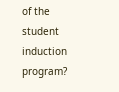of the student induction program?